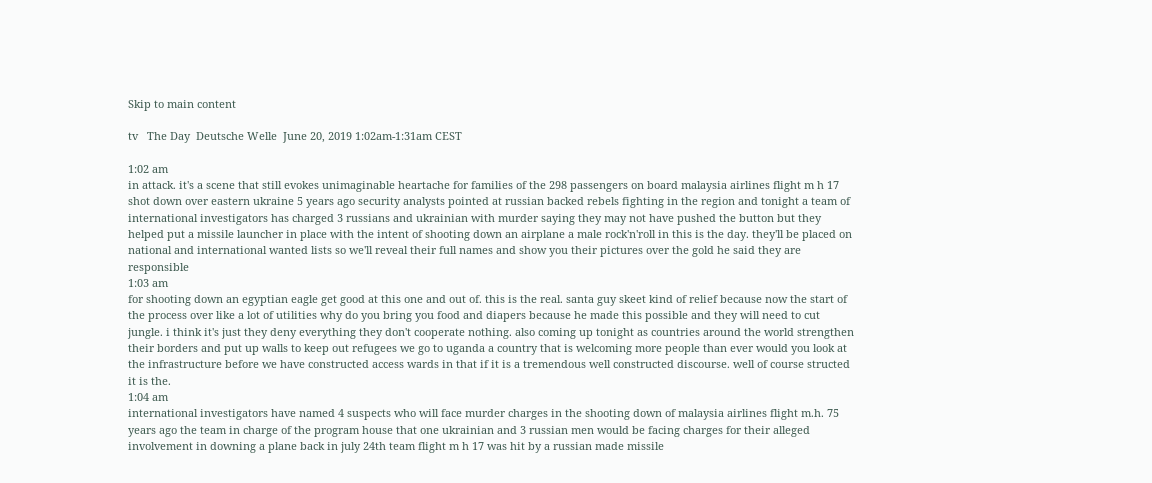Skip to main content

tv   The Day  Deutsche Welle  June 20, 2019 1:02am-1:31am CEST

1:02 am
in attack. it's a scene that still evokes unimaginable heartache for families of the 298 passengers on board malaysia airlines flight m h 17 shot down over eastern ukraine 5 years ago security analysts pointed at russian backed rebels fighting in the region and tonight a team of international investigators has charged 3 russians and ukrainian with murder saying they may not have pushed the button but they helped put a missile launcher in place with the intent of shooting down an airplane a male rock'n'roll in this is the day. they'll be placed on national and international wanted lists so we'll reveal their full names and show you their pictures over the gold he said they are responsible
1:03 am
for shooting down an egyptian eagle get good at this one and out of. this is the real. santa guy skeet kind of relief because now the start of the process over like a lot of utilities why do you bring you food and diapers because he made this possible and they will need to cut jungle. i think it's just they deny everything they don't cooperate nothing. also coming up tonight as countries around the world strengthen their borders and put up walls to keep out refugees we go to uganda a country that is welcoming more people than ever would you look at the infrastructure before we have constructed access wards in that if it is a tremendous well constructed discourse. well of course structed it is the.
1:04 am
international investigators have named 4 suspects who will face murder charges in the shooting down of malaysia airlines flight m.h. 75 years ago the team in charge of the program house that one ukrainian and 3 russian men would be facing charges for their alleged involvement in downing a plane back in july 24th team flight m h 17 was hit by a russian made missile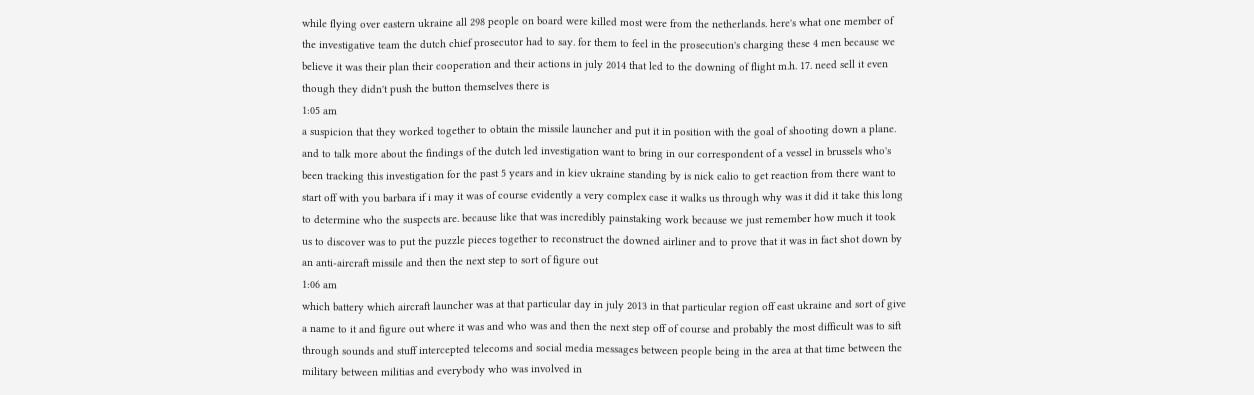while flying over eastern ukraine all 298 people on board were killed most were from the netherlands. here's what one member of the investigative team the dutch chief prosecutor had to say. for them to feel in the prosecution's charging these 4 men because we believe it was their plan their cooperation and their actions in july 2014 that led to the downing of flight m.h. 17. need sell it even though they didn't push the button themselves there is
1:05 am
a suspicion that they worked together to obtain the missile launcher and put it in position with the goal of shooting down a plane. and to talk more about the findings of the dutch led investigation want to bring in our correspondent of a vessel in brussels who's been tracking this investigation for the past 5 years and in kiev ukraine standing by is nick calio to get reaction from there want to start off with you barbara if i may it was of course evidently a very complex case it walks us through why was it did it take this long to determine who the suspects are. because like that was incredibly painstaking work because we just remember how much it took us to discover was to put the puzzle pieces together to reconstruct the downed airliner and to prove that it was in fact shot down by an anti-aircraft missile and then the next step to sort of figure out
1:06 am
which battery which aircraft launcher was at that particular day in july 2013 in that particular region off east ukraine and sort of give a name to it and figure out where it was and who was and then the next step off of course and probably the most difficult was to sift through sounds and stuff intercepted telecoms and social media messages between people being in the area at that time between the military between militias and everybody who was involved in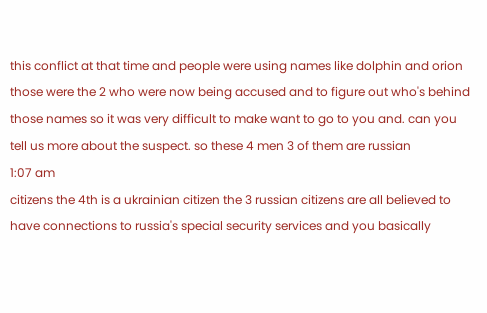this conflict at that time and people were using names like dolphin and orion those were the 2 who were now being accused and to figure out who's behind those names so it was very difficult to make want to go to you and. can you tell us more about the suspect. so these 4 men 3 of them are russian
1:07 am
citizens the 4th is a ukrainian citizen the 3 russian citizens are all believed to have connections to russia's special security services and you basically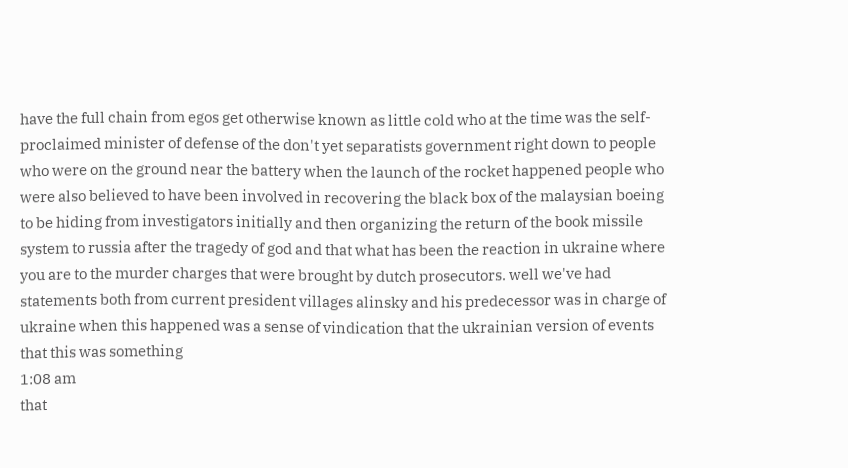have the full chain from egos get otherwise known as little cold who at the time was the self-proclaimed minister of defense of the don't yet separatists government right down to people who were on the ground near the battery when the launch of the rocket happened people who were also believed to have been involved in recovering the black box of the malaysian boeing to be hiding from investigators initially and then organizing the return of the book missile system to russia after the tragedy of god and that what has been the reaction in ukraine where you are to the murder charges that were brought by dutch prosecutors. well we've had statements both from current president villages alinsky and his predecessor was in charge of ukraine when this happened was a sense of vindication that the ukrainian version of events that this was something
1:08 am
that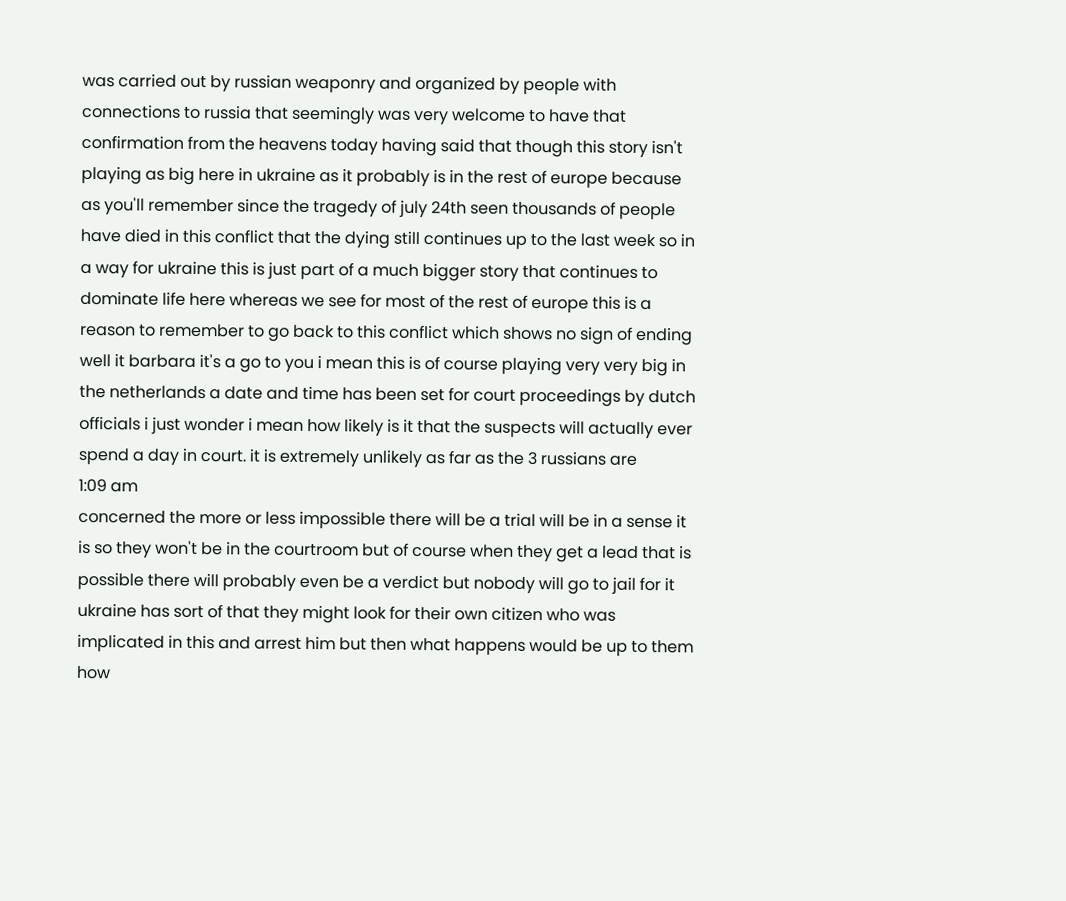was carried out by russian weaponry and organized by people with connections to russia that seemingly was very welcome to have that confirmation from the heavens today having said that though this story isn't playing as big here in ukraine as it probably is in the rest of europe because as you'll remember since the tragedy of july 24th seen thousands of people have died in this conflict that the dying still continues up to the last week so in a way for ukraine this is just part of a much bigger story that continues to dominate life here whereas we see for most of the rest of europe this is a reason to remember to go back to this conflict which shows no sign of ending well it barbara it's a go to you i mean this is of course playing very very big in the netherlands a date and time has been set for court proceedings by dutch officials i just wonder i mean how likely is it that the suspects will actually ever spend a day in court. it is extremely unlikely as far as the 3 russians are
1:09 am
concerned the more or less impossible there will be a trial will be in a sense it is so they won't be in the courtroom but of course when they get a lead that is possible there will probably even be a verdict but nobody will go to jail for it ukraine has sort of that they might look for their own citizen who was implicated in this and arrest him but then what happens would be up to them how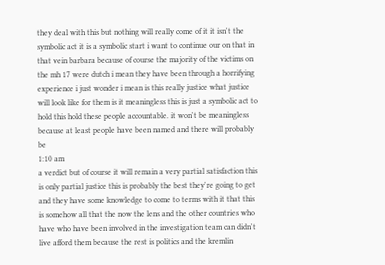they deal with this but nothing will really come of it it isn't the symbolic act it is a symbolic start i want to continue our on that in that vein barbara because of course the majority of the victims on the mh 17 were dutch i mean they have been through a horrifying experience i just wonder i mean is this really justice what justice will look like for them is it meaningless this is just a symbolic act to hold this hold these people accountable. it won't be meaningless because at least people have been named and there will probably be
1:10 am
a verdict but of course it will remain a very partial satisfaction this is only partial justice this is probably the best they're going to get and they have some knowledge to come to terms with it that this is somehow all that the now the lens and the other countries who have who have been involved in the investigation team can didn't live afford them because the rest is politics and the kremlin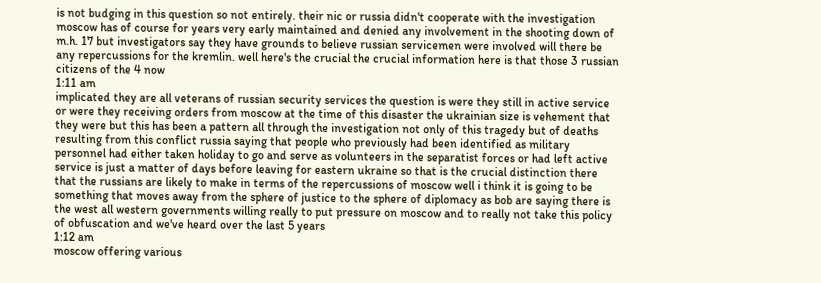is not budging in this question so not entirely. their nic or russia didn't cooperate with the investigation moscow has of course for years very early maintained and denied any involvement in the shooting down of m.h. 17 but investigators say they have grounds to believe russian servicemen were involved will there be any repercussions for the kremlin. well here's the crucial the crucial information here is that those 3 russian citizens of the 4 now
1:11 am
implicated they are all veterans of russian security services the question is were they still in active service or were they receiving orders from moscow at the time of this disaster the ukrainian size is vehement that they were but this has been a pattern all through the investigation not only of this tragedy but of deaths resulting from this conflict russia saying that people who previously had been identified as military personnel had either taken holiday to go and serve as volunteers in the separatist forces or had left active service is just a matter of days before leaving for eastern ukraine so that is the crucial distinction there that the russians are likely to make in terms of the repercussions of moscow well i think it is going to be something that moves away from the sphere of justice to the sphere of diplomacy as bob are saying there is the west all western governments willing really to put pressure on moscow and to really not take this policy of obfuscation and we've heard over the last 5 years
1:12 am
moscow offering various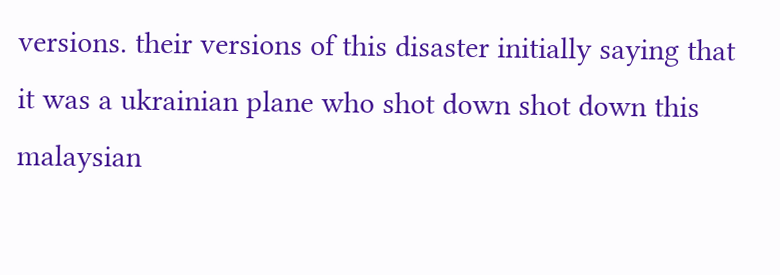versions. their versions of this disaster initially saying that it was a ukrainian plane who shot down shot down this malaysian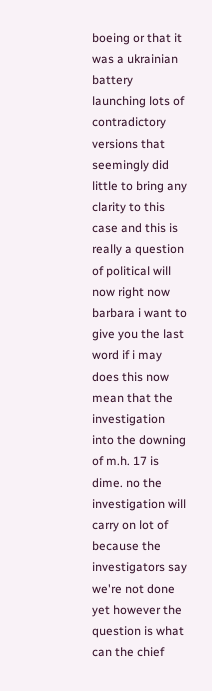boeing or that it was a ukrainian battery launching lots of contradictory versions that seemingly did little to bring any clarity to this case and this is really a question of political will now right now barbara i want to give you the last word if i may does this now mean that the investigation into the downing of m.h. 17 is dime. no the investigation will carry on lot of because the investigators say we're not done yet however the question is what can the chief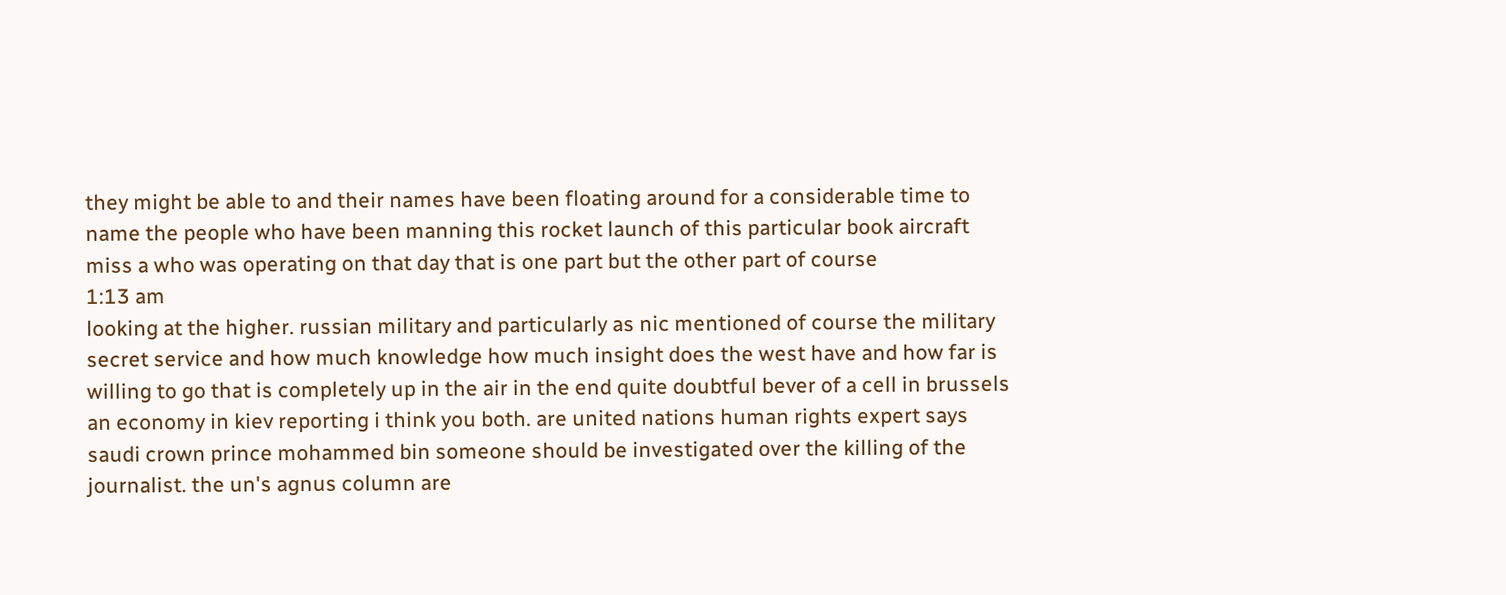they might be able to and their names have been floating around for a considerable time to name the people who have been manning this rocket launch of this particular book aircraft miss a who was operating on that day that is one part but the other part of course
1:13 am
looking at the higher. russian military and particularly as nic mentioned of course the military secret service and how much knowledge how much insight does the west have and how far is willing to go that is completely up in the air in the end quite doubtful bever of a cell in brussels an economy in kiev reporting i think you both. are united nations human rights expert says saudi crown prince mohammed bin someone should be investigated over the killing of the journalist. the un's agnus column are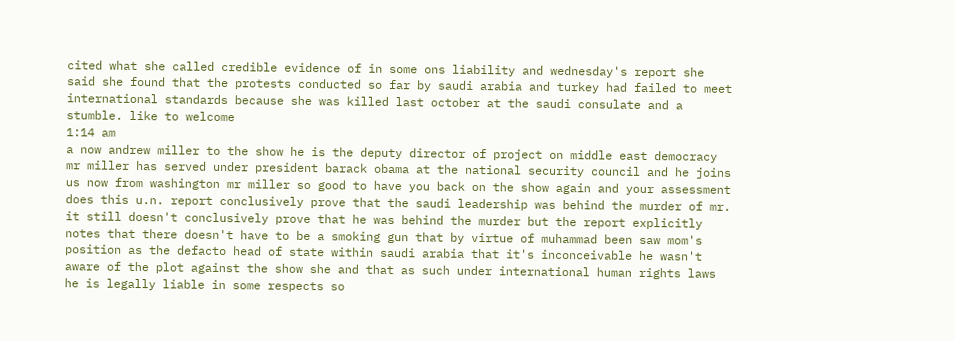cited what she called credible evidence of in some ons liability and wednesday's report she said she found that the protests conducted so far by saudi arabia and turkey had failed to meet international standards because she was killed last october at the saudi consulate and a stumble. like to welcome
1:14 am
a now andrew miller to the show he is the deputy director of project on middle east democracy mr miller has served under president barack obama at the national security council and he joins us now from washington mr miller so good to have you back on the show again and your assessment does this u.n. report conclusively prove that the saudi leadership was behind the murder of mr. it still doesn't conclusively prove that he was behind the murder but the report explicitly notes that there doesn't have to be a smoking gun that by virtue of muhammad been saw mom's position as the defacto head of state within saudi arabia that it's inconceivable he wasn't aware of the plot against the show she and that as such under international human rights laws he is legally liable in some respects so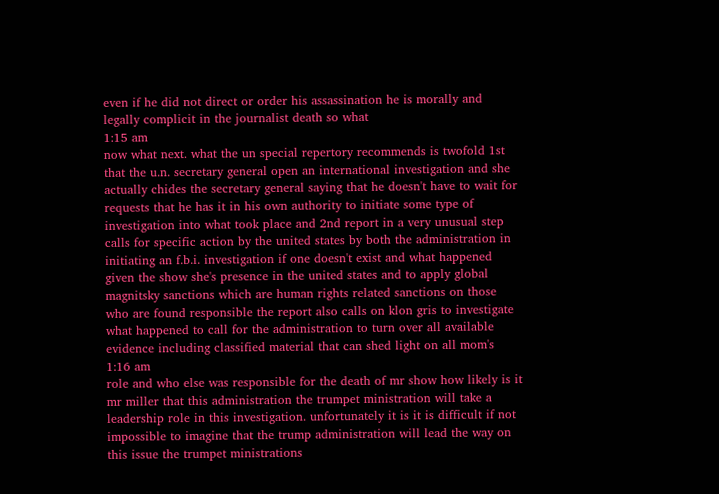even if he did not direct or order his assassination he is morally and legally complicit in the journalist death so what
1:15 am
now what next. what the un special repertory recommends is twofold 1st that the u.n. secretary general open an international investigation and she actually chides the secretary general saying that he doesn't have to wait for requests that he has it in his own authority to initiate some type of investigation into what took place and 2nd report in a very unusual step calls for specific action by the united states by both the administration in initiating an f.b.i. investigation if one doesn't exist and what happened given the show she's presence in the united states and to apply global magnitsky sanctions which are human rights related sanctions on those who are found responsible the report also calls on klon gris to investigate what happened to call for the administration to turn over all available evidence including classified material that can shed light on all mom's
1:16 am
role and who else was responsible for the death of mr show how likely is it mr miller that this administration the trumpet ministration will take a leadership role in this investigation. unfortunately it is it is difficult if not impossible to imagine that the trump administration will lead the way on this issue the trumpet ministrations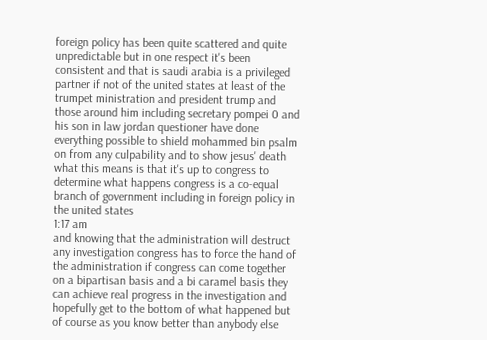foreign policy has been quite scattered and quite unpredictable but in one respect it's been consistent and that is saudi arabia is a privileged partner if not of the united states at least of the trumpet ministration and president trump and those around him including secretary pompei 0 and his son in law jordan questioner have done everything possible to shield mohammed bin psalm on from any culpability and to show jesus' death what this means is that it's up to congress to determine what happens congress is a co-equal branch of government including in foreign policy in the united states
1:17 am
and knowing that the administration will destruct any investigation congress has to force the hand of the administration if congress can come together on a bipartisan basis and a bi caramel basis they can achieve real progress in the investigation and hopefully get to the bottom of what happened but of course as you know better than anybody else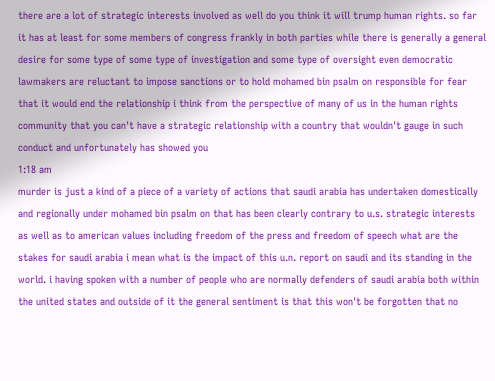there are a lot of strategic interests involved as well do you think it will trump human rights. so far it has at least for some members of congress frankly in both parties while there is generally a general desire for some type of some type of investigation and some type of oversight even democratic lawmakers are reluctant to impose sanctions or to hold mohamed bin psalm on responsible for fear that it would end the relationship i think from the perspective of many of us in the human rights community that you can't have a strategic relationship with a country that wouldn't gauge in such conduct and unfortunately has showed you
1:18 am
murder is just a kind of a piece of a variety of actions that saudi arabia has undertaken domestically and regionally under mohamed bin psalm on that has been clearly contrary to u.s. strategic interests as well as to american values including freedom of the press and freedom of speech what are the stakes for saudi arabia i mean what is the impact of this u.n. report on saudi and its standing in the world. i having spoken with a number of people who are normally defenders of saudi arabia both within the united states and outside of it the general sentiment is that this won't be forgotten that no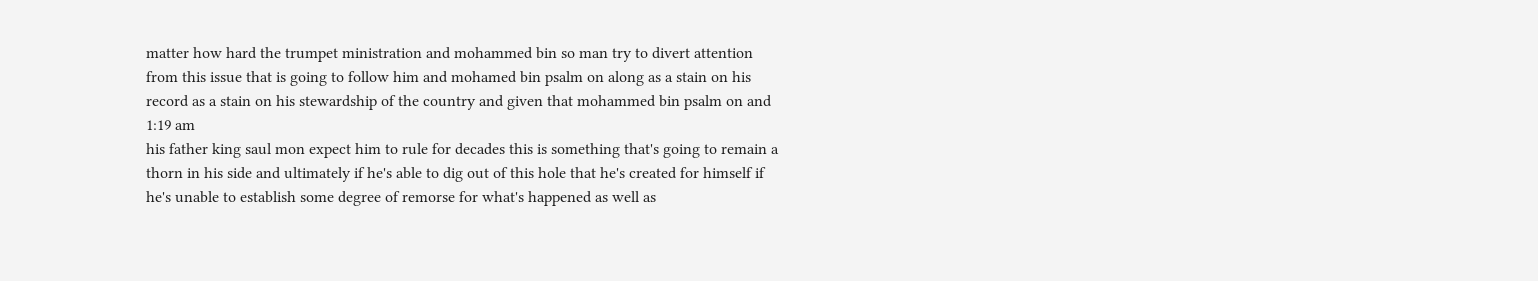matter how hard the trumpet ministration and mohammed bin so man try to divert attention from this issue that is going to follow him and mohamed bin psalm on along as a stain on his record as a stain on his stewardship of the country and given that mohammed bin psalm on and
1:19 am
his father king saul mon expect him to rule for decades this is something that's going to remain a thorn in his side and ultimately if he's able to dig out of this hole that he's created for himself if he's unable to establish some degree of remorse for what's happened as well as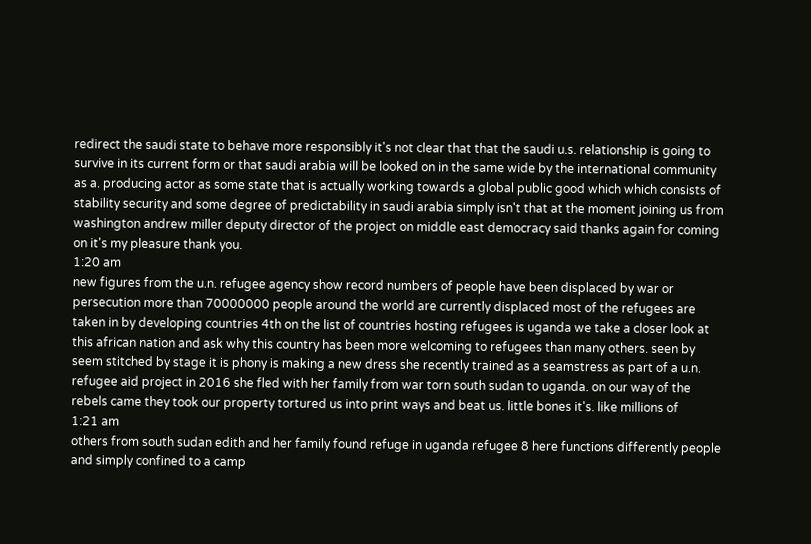redirect the saudi state to behave more responsibly it's not clear that that the saudi u.s. relationship is going to survive in its current form or that saudi arabia will be looked on in the same wide by the international community as a. producing actor as some state that is actually working towards a global public good which which consists of stability security and some degree of predictability in saudi arabia simply isn't that at the moment joining us from washington andrew miller deputy director of the project on middle east democracy said thanks again for coming on it's my pleasure thank you.
1:20 am
new figures from the u.n. refugee agency show record numbers of people have been displaced by war or persecution more than 70000000 people around the world are currently displaced most of the refugees are taken in by developing countries 4th on the list of countries hosting refugees is uganda we take a closer look at this african nation and ask why this country has been more welcoming to refugees than many others. seen by seem stitched by stage it is phony is making a new dress she recently trained as a seamstress as part of a u.n. refugee aid project in 2016 she fled with her family from war torn south sudan to uganda. on our way of the rebels came they took our property tortured us into print ways and beat us. little bones it's. like millions of
1:21 am
others from south sudan edith and her family found refuge in uganda refugee 8 here functions differently people and simply confined to a camp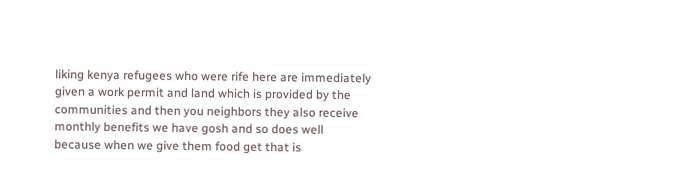liking kenya refugees who were rife here are immediately given a work permit and land which is provided by the communities and then you neighbors they also receive monthly benefits we have gosh and so does well because when we give them food get that is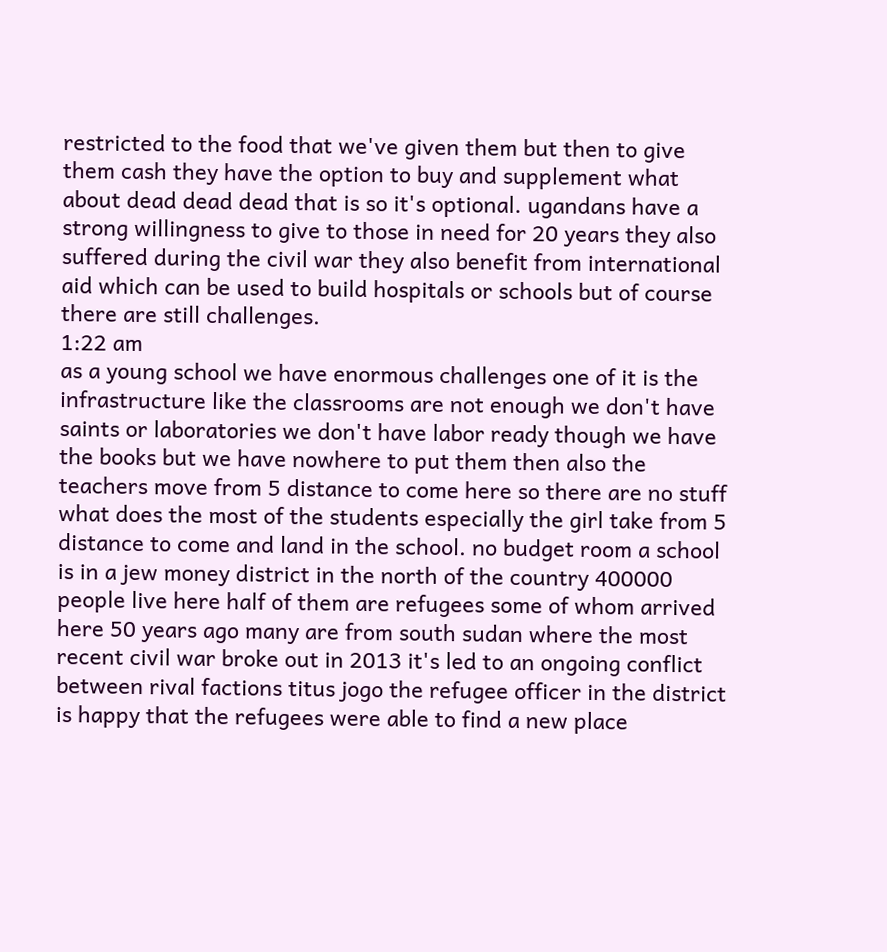restricted to the food that we've given them but then to give them cash they have the option to buy and supplement what about dead dead dead that is so it's optional. ugandans have a strong willingness to give to those in need for 20 years they also suffered during the civil war they also benefit from international aid which can be used to build hospitals or schools but of course there are still challenges.
1:22 am
as a young school we have enormous challenges one of it is the infrastructure like the classrooms are not enough we don't have saints or laboratories we don't have labor ready though we have the books but we have nowhere to put them then also the teachers move from 5 distance to come here so there are no stuff what does the most of the students especially the girl take from 5 distance to come and land in the school. no budget room a school is in a jew money district in the north of the country 400000 people live here half of them are refugees some of whom arrived here 50 years ago many are from south sudan where the most recent civil war broke out in 2013 it's led to an ongoing conflict between rival factions titus jogo the refugee officer in the district is happy that the refugees were able to find a new place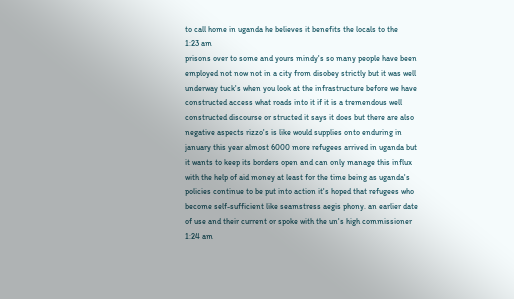to call home in uganda he believes it benefits the locals to the
1:23 am
prisons over to some and yours mindy's so many people have been employed not now not in a city from disobey strictly but it was well underway tuck's when you look at the infrastructure before we have constructed access what roads into it if it is a tremendous well constructed discourse or structed it says it does but there are also negative aspects rizzo's is like would supplies onto enduring in january this year almost 6000 more refugees arrived in uganda but it wants to keep its borders open and can only manage this influx with the help of aid money at least for the time being as uganda's policies continue to be put into action it's hoped that refugees who become self-sufficient like seamstress aegis phony. an earlier date of use and their current or spoke with the un's high commissioner
1:24 am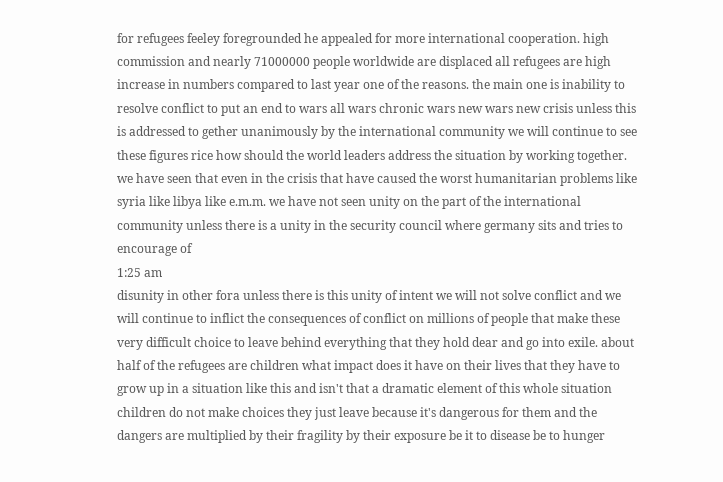for refugees feeley foregrounded he appealed for more international cooperation. high commission and nearly 71000000 people worldwide are displaced all refugees are high increase in numbers compared to last year one of the reasons. the main one is inability to resolve conflict to put an end to wars all wars chronic wars new wars new crisis unless this is addressed to gether unanimously by the international community we will continue to see these figures rice how should the world leaders address the situation by working together. we have seen that even in the crisis that have caused the worst humanitarian problems like syria like libya like e.m.m. we have not seen unity on the part of the international community unless there is a unity in the security council where germany sits and tries to encourage of
1:25 am
disunity in other fora unless there is this unity of intent we will not solve conflict and we will continue to inflict the consequences of conflict on millions of people that make these very difficult choice to leave behind everything that they hold dear and go into exile. about half of the refugees are children what impact does it have on their lives that they have to grow up in a situation like this and isn't that a dramatic element of this whole situation children do not make choices they just leave because it's dangerous for them and the dangers are multiplied by their fragility by their exposure be it to disease be to hunger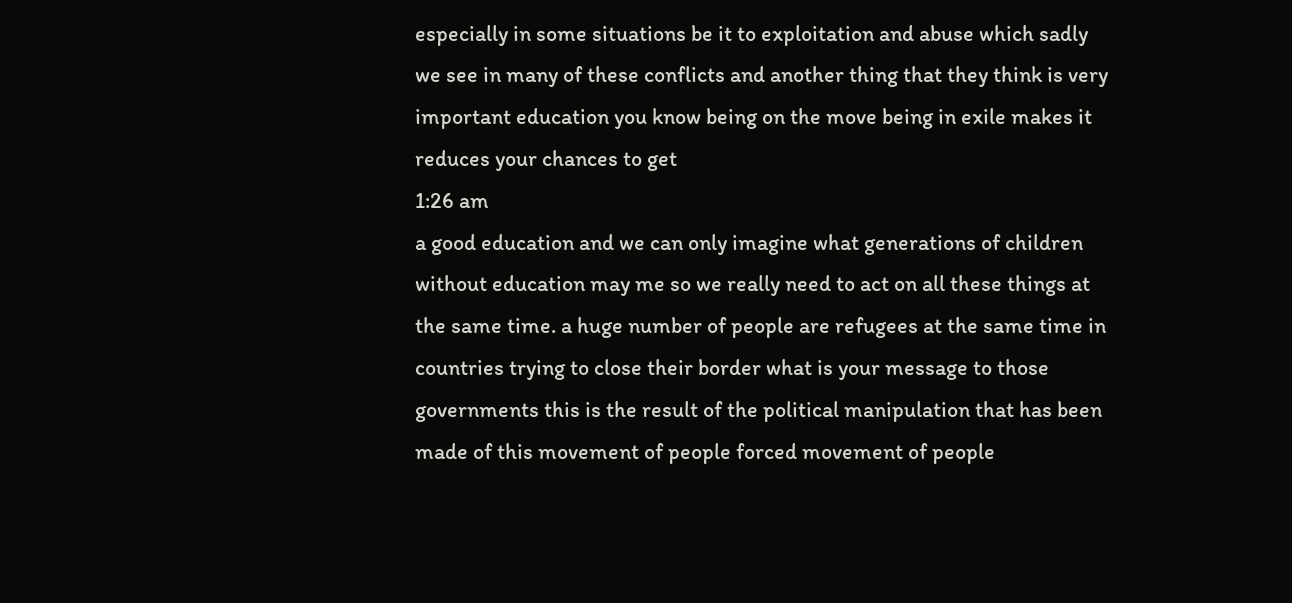especially in some situations be it to exploitation and abuse which sadly we see in many of these conflicts and another thing that they think is very important education you know being on the move being in exile makes it reduces your chances to get
1:26 am
a good education and we can only imagine what generations of children without education may me so we really need to act on all these things at the same time. a huge number of people are refugees at the same time in countries trying to close their border what is your message to those governments this is the result of the political manipulation that has been made of this movement of people forced movement of people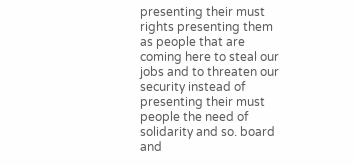presenting their must rights presenting them as people that are coming here to steal our jobs and to threaten our security instead of presenting their must people the need of solidarity and so. board and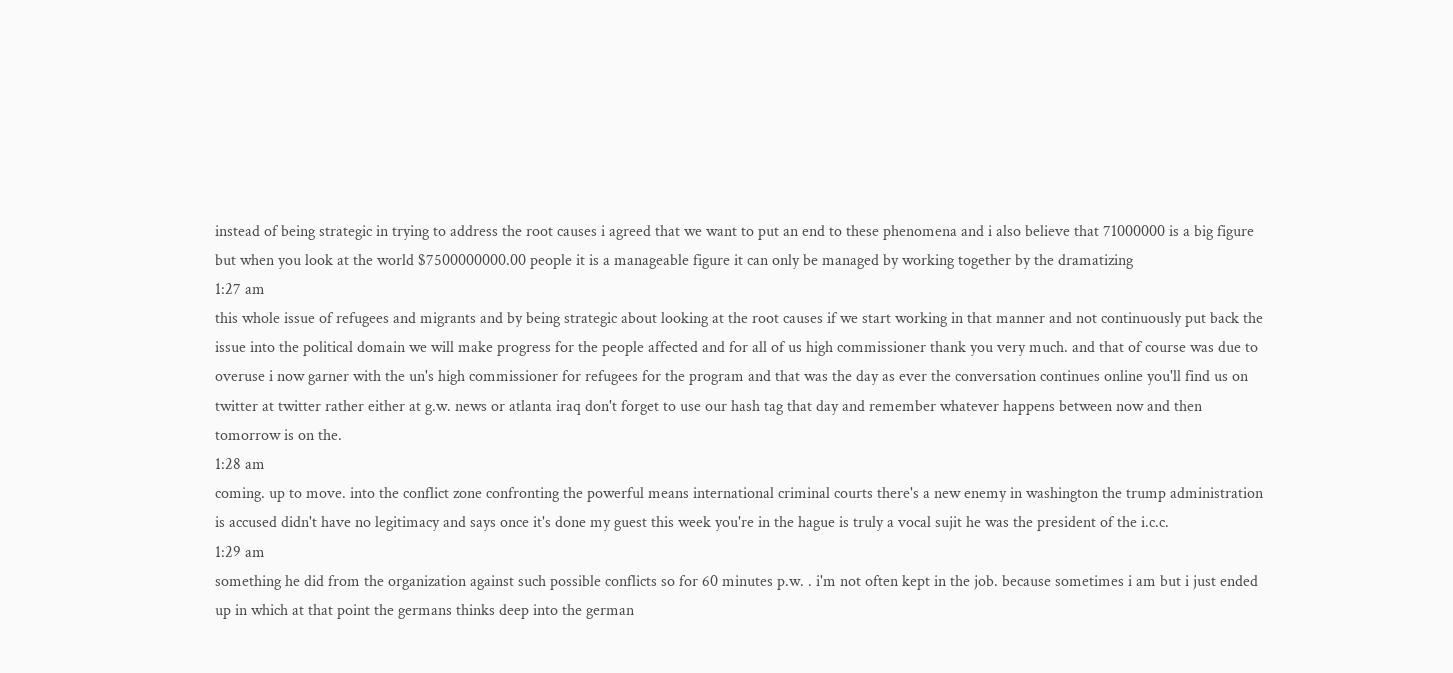instead of being strategic in trying to address the root causes i agreed that we want to put an end to these phenomena and i also believe that 71000000 is a big figure but when you look at the world $7500000000.00 people it is a manageable figure it can only be managed by working together by the dramatizing
1:27 am
this whole issue of refugees and migrants and by being strategic about looking at the root causes if we start working in that manner and not continuously put back the issue into the political domain we will make progress for the people affected and for all of us high commissioner thank you very much. and that of course was due to overuse i now garner with the un's high commissioner for refugees for the program and that was the day as ever the conversation continues online you'll find us on twitter at twitter rather either at g.w. news or atlanta iraq don't forget to use our hash tag that day and remember whatever happens between now and then tomorrow is on the.
1:28 am
coming. up to move. into the conflict zone confronting the powerful means international criminal courts there's a new enemy in washington the trump administration is accused didn't have no legitimacy and says once it's done my guest this week you're in the hague is truly a vocal sujit he was the president of the i.c.c.
1:29 am
something he did from the organization against such possible conflicts so for 60 minutes p.w. . i'm not often kept in the job. because sometimes i am but i just ended up in which at that point the germans thinks deep into the german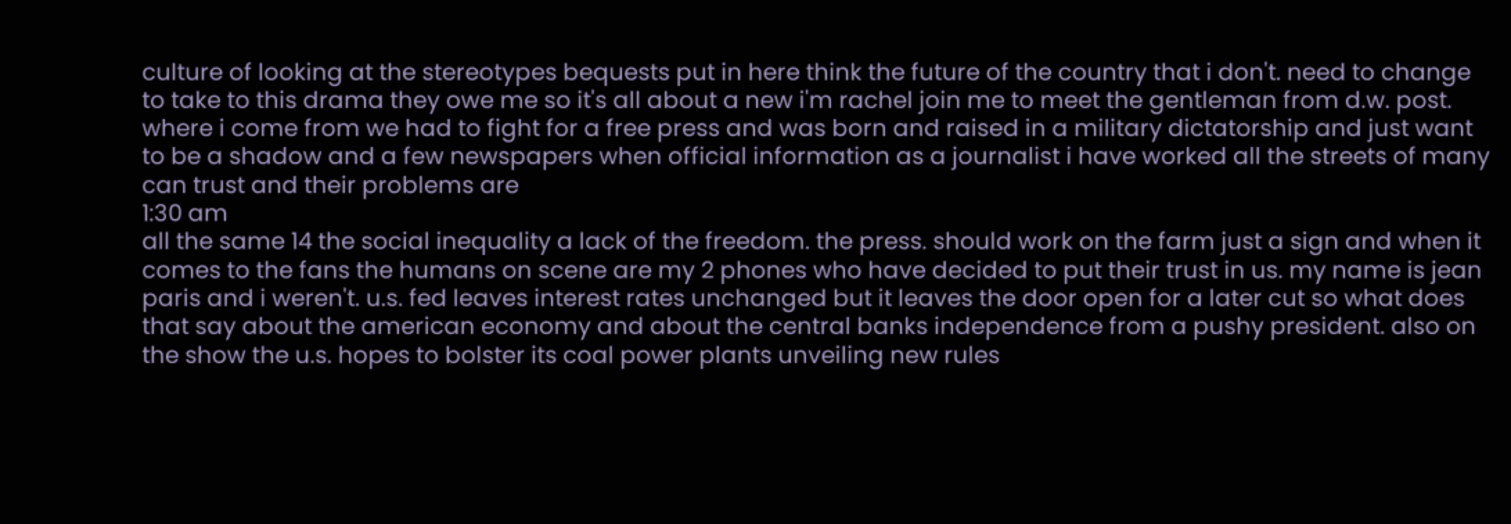culture of looking at the stereotypes bequests put in here think the future of the country that i don't. need to change to take to this drama they owe me so it's all about a new i'm rachel join me to meet the gentleman from d.w. post. where i come from we had to fight for a free press and was born and raised in a military dictatorship and just want to be a shadow and a few newspapers when official information as a journalist i have worked all the streets of many can trust and their problems are
1:30 am
all the same 14 the social inequality a lack of the freedom. the press. should work on the farm just a sign and when it comes to the fans the humans on scene are my 2 phones who have decided to put their trust in us. my name is jean paris and i weren't. u.s. fed leaves interest rates unchanged but it leaves the door open for a later cut so what does that say about the american economy and about the central banks independence from a pushy president. also on the show the u.s. hopes to bolster its coal power plants unveiling new rules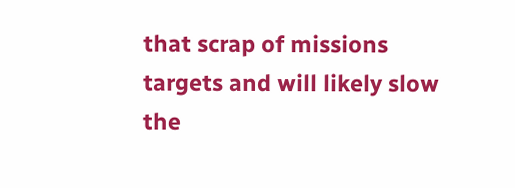that scrap of missions targets and will likely slow the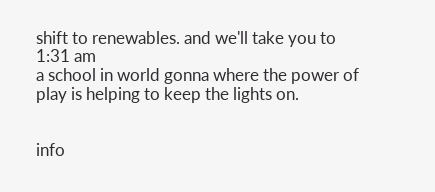shift to renewables. and we'll take you to
1:31 am
a school in world gonna where the power of play is helping to keep the lights on.


info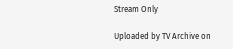Stream Only

Uploaded by TV Archive on